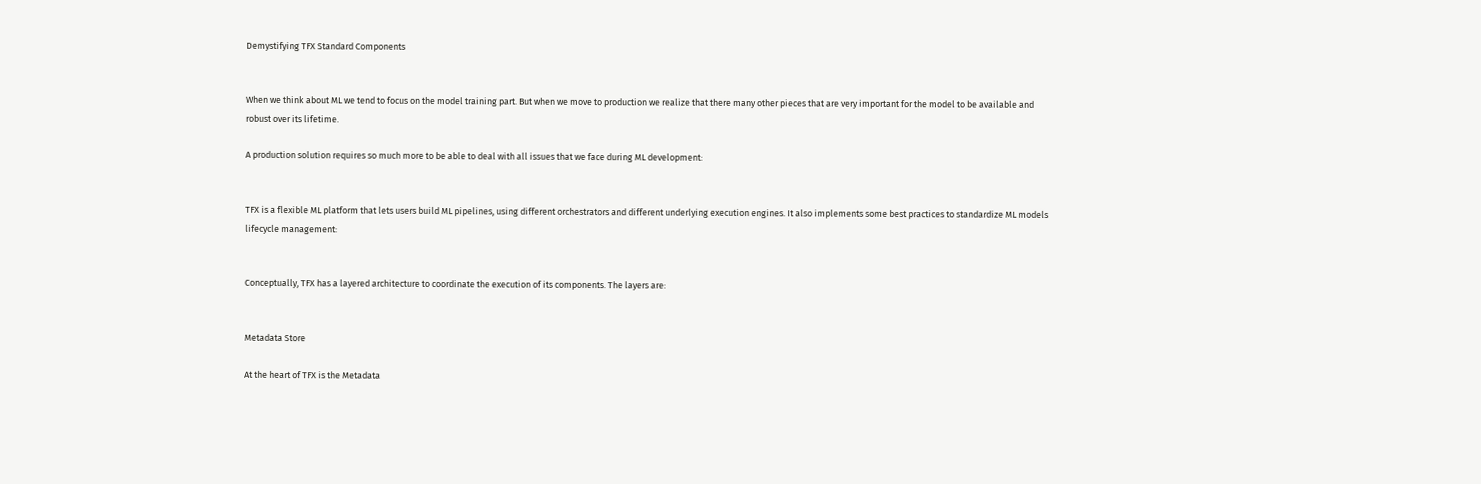Demystifying TFX Standard Components


When we think about ML we tend to focus on the model training part. But when we move to production we realize that there many other pieces that are very important for the model to be available and robust over its lifetime.

A production solution requires so much more to be able to deal with all issues that we face during ML development:


TFX is a flexible ML platform that lets users build ML pipelines, using different orchestrators and different underlying execution engines. It also implements some best practices to standardize ML models lifecycle management:


Conceptually, TFX has a layered architecture to coordinate the execution of its components. The layers are:


Metadata Store

At the heart of TFX is the Metadata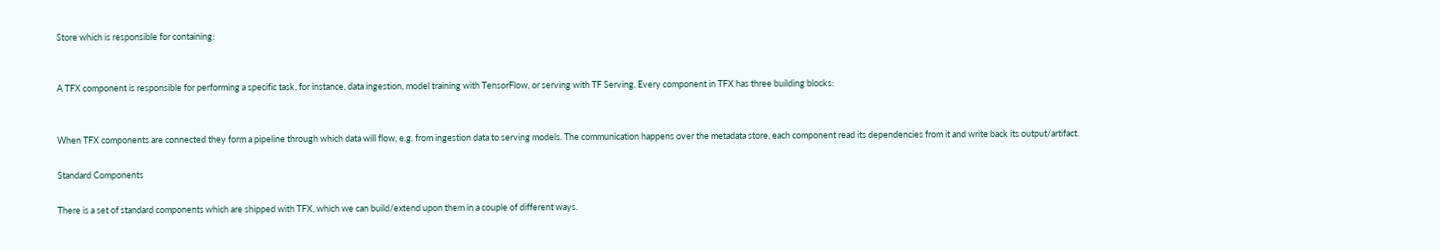Store which is responsible for containing:


A TFX component is responsible for performing a specific task, for instance, data ingestion, model training with TensorFlow, or serving with TF Serving. Every component in TFX has three building blocks:


When TFX components are connected they form a pipeline through which data will flow, e.g. from ingestion data to serving models. The communication happens over the metadata store, each component read its dependencies from it and write back its output/artifact.

Standard Components

There is a set of standard components which are shipped with TFX, which we can build/extend upon them in a couple of different ways.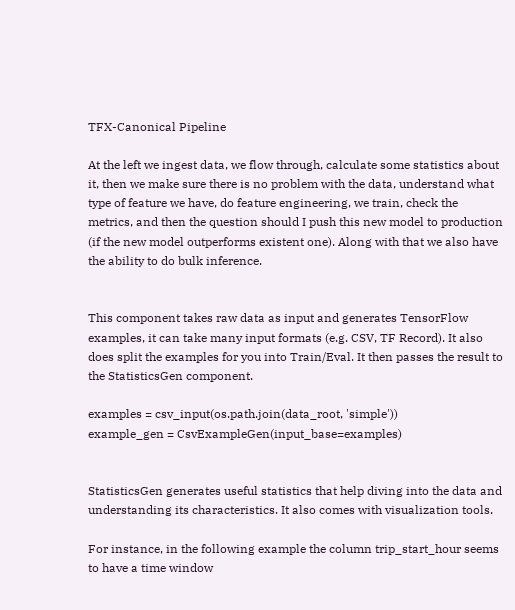TFX-Canonical Pipeline

At the left we ingest data, we flow through, calculate some statistics about it, then we make sure there is no problem with the data, understand what type of feature we have, do feature engineering, we train, check the metrics, and then the question should I push this new model to production (if the new model outperforms existent one). Along with that we also have the ability to do bulk inference.


This component takes raw data as input and generates TensorFlow examples, it can take many input formats (e.g. CSV, TF Record). It also does split the examples for you into Train/Eval. It then passes the result to the StatisticsGen component.

examples = csv_input(os.path.join(data_root, 'simple'))
example_gen = CsvExampleGen(input_base=examples)


StatisticsGen generates useful statistics that help diving into the data and understanding its characteristics. It also comes with visualization tools.

For instance, in the following example the column trip_start_hour seems to have a time window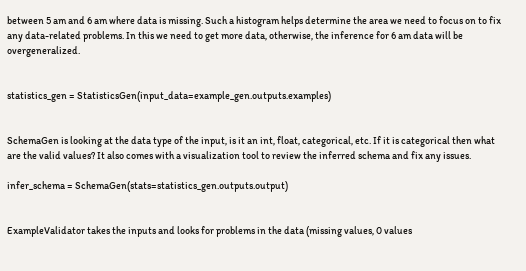between 5 am and 6 am where data is missing. Such a histogram helps determine the area we need to focus on to fix any data-related problems. In this we need to get more data, otherwise, the inference for 6 am data will be overgeneralized.


statistics_gen = StatisticsGen(input_data=example_gen.outputs.examples)


SchemaGen is looking at the data type of the input, is it an int, float, categorical, etc. If it is categorical then what are the valid values? It also comes with a visualization tool to review the inferred schema and fix any issues.

infer_schema = SchemaGen(stats=statistics_gen.outputs.output)


ExampleValidator takes the inputs and looks for problems in the data (missing values, 0 values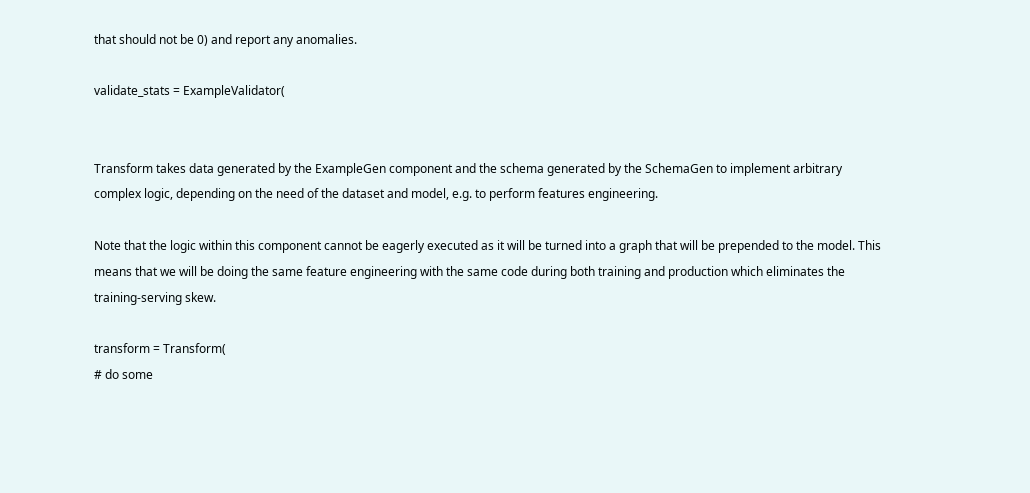that should not be 0) and report any anomalies.

validate_stats = ExampleValidator(


Transform takes data generated by the ExampleGen component and the schema generated by the SchemaGen to implement arbitrary complex logic, depending on the need of the dataset and model, e.g. to perform features engineering.

Note that the logic within this component cannot be eagerly executed as it will be turned into a graph that will be prepended to the model. This means that we will be doing the same feature engineering with the same code during both training and production which eliminates the training-serving skew.

transform = Transform(
# do some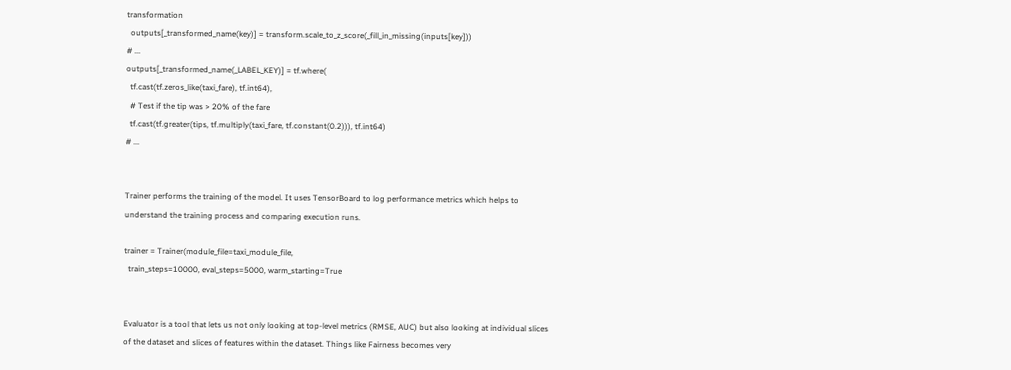transformation
  outputs[_transformed_name(key)] = transform.scale_to_z_score(_fill_in_missing(inputs[key]))
# ...
outputs[_transformed_name(_LABEL_KEY)] = tf.where(
  tf.cast(tf.zeros_like(taxi_fare), tf.int64),
  # Test if the tip was > 20% of the fare
  tf.cast(tf.greater(tips, tf.multiply(taxi_fare, tf.constant(0.2))), tf.int64)
# ...


Trainer performs the training of the model. It uses TensorBoard to log performance metrics which helps to understand the training process and comparing execution runs.

trainer = Trainer(module_file=taxi_module_file,
  train_steps=10000, eval_steps=5000, warm_starting=True


Evaluator is a tool that lets us not only looking at top-level metrics (RMSE, AUC) but also looking at individual slices of the dataset and slices of features within the dataset. Things like Fairness becomes very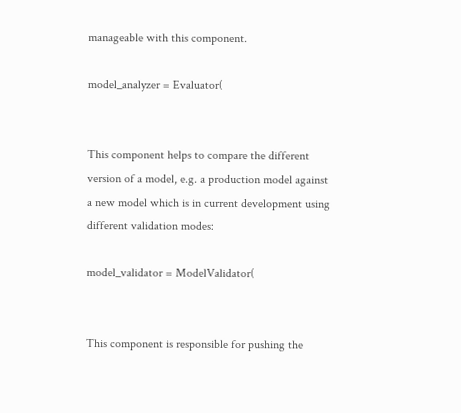manageable with this component.

model_analyzer = Evaluator(


This component helps to compare the different version of a model, e.g. a production model against a new model which is in current development using different validation modes:

model_validator = ModelValidator(


This component is responsible for pushing the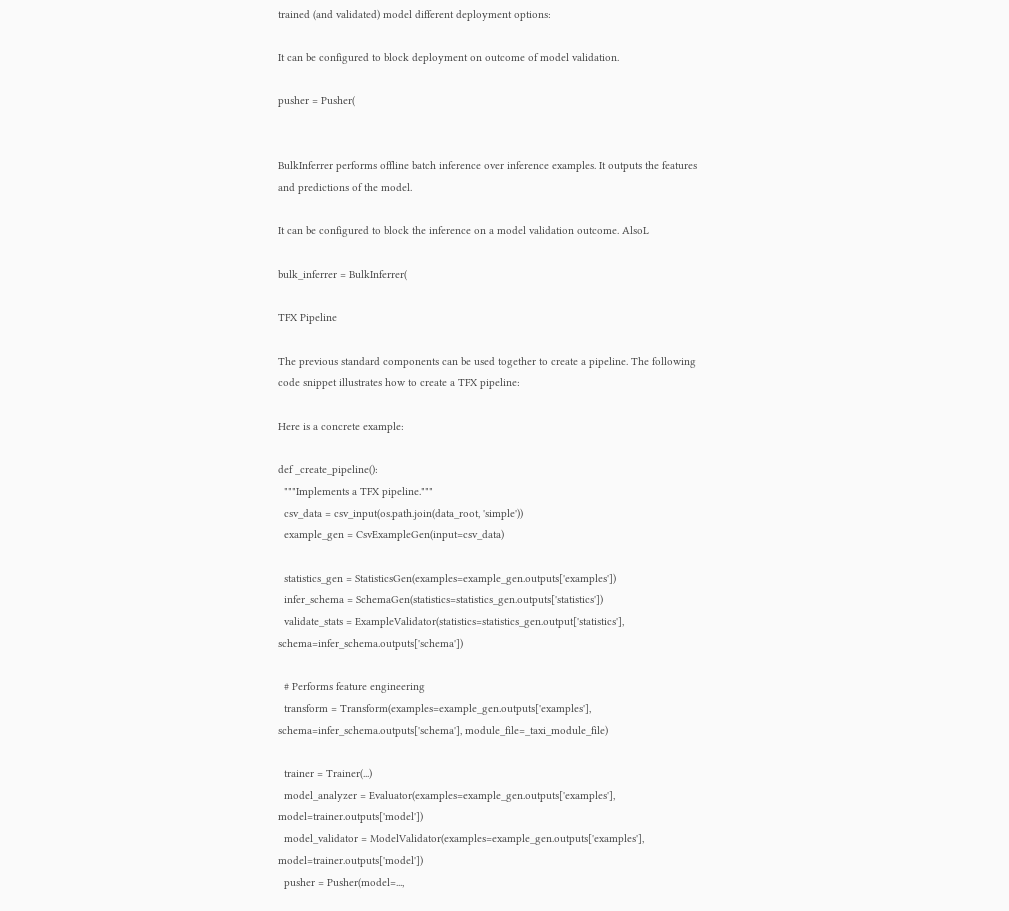trained (and validated) model different deployment options:

It can be configured to block deployment on outcome of model validation.

pusher = Pusher(


BulkInferrer performs offline batch inference over inference examples. It outputs the features and predictions of the model.

It can be configured to block the inference on a model validation outcome. AlsoL

bulk_inferrer = BulkInferrer(

TFX Pipeline

The previous standard components can be used together to create a pipeline. The following code snippet illustrates how to create a TFX pipeline:

Here is a concrete example:

def _create_pipeline():
  """Implements a TFX pipeline."""
  csv_data = csv_input(os.path.join(data_root, 'simple'))
  example_gen = CsvExampleGen(input=csv_data)

  statistics_gen = StatisticsGen(examples=example_gen.outputs['examples'])
  infer_schema = SchemaGen(statistics=statistics_gen.outputs['statistics'])
  validate_stats = ExampleValidator(statistics=statistics_gen.output['statistics'], schema=infer_schema.outputs['schema'])

  # Performs feature engineering
  transform = Transform(examples=example_gen.outputs['examples'], schema=infer_schema.outputs['schema'], module_file=_taxi_module_file)

  trainer = Trainer(...)
  model_analyzer = Evaluator(examples=example_gen.outputs['examples'], model=trainer.outputs['model'])
  model_validator = ModelValidator(examples=example_gen.outputs['examples'], model=trainer.outputs['model'])
  pusher = Pusher(model=...,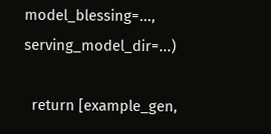model_blessing=..., serving_model_dir=...)

  return [example_gen,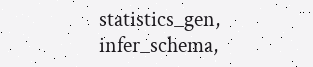statistics_gen, infer_schema,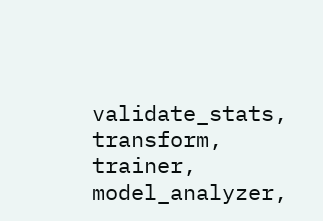validate_stats, transform, trainer, model_analyzer,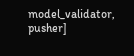model_validator, pusher]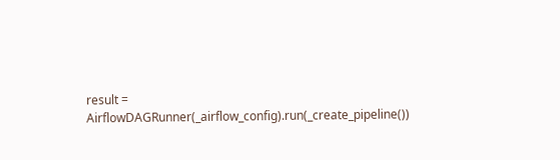result = AirflowDAGRunner(_airflow_config).run(_create_pipeline())